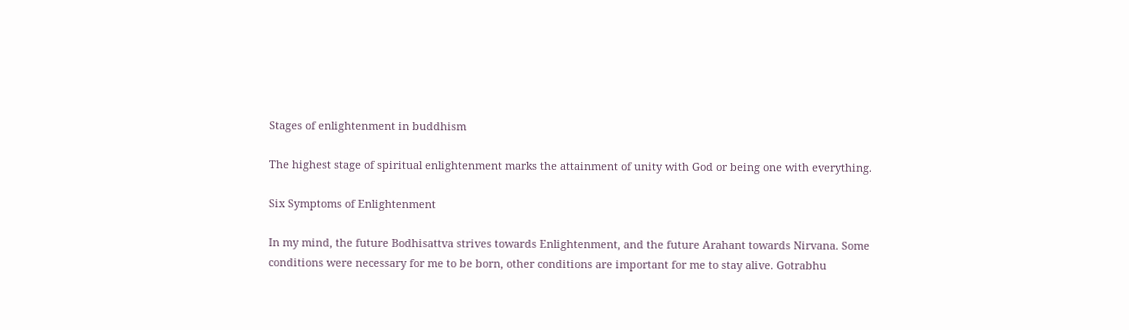Stages of enlightenment in buddhism

The highest stage of spiritual enlightenment marks the attainment of unity with God or being one with everything.

Six Symptoms of Enlightenment

In my mind, the future Bodhisattva strives towards Enlightenment, and the future Arahant towards Nirvana. Some conditions were necessary for me to be born, other conditions are important for me to stay alive. Gotrabhu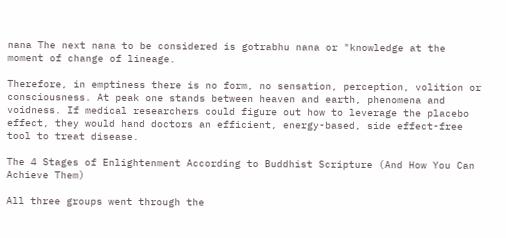nana The next nana to be considered is gotrabhu nana or "knowledge at the moment of change of lineage.

Therefore, in emptiness there is no form, no sensation, perception, volition or consciousness. At peak one stands between heaven and earth, phenomena and voidness. If medical researchers could figure out how to leverage the placebo effect, they would hand doctors an efficient, energy-based, side effect-free tool to treat disease.

The 4 Stages of Enlightenment According to Buddhist Scripture (And How You Can Achieve Them)

All three groups went through the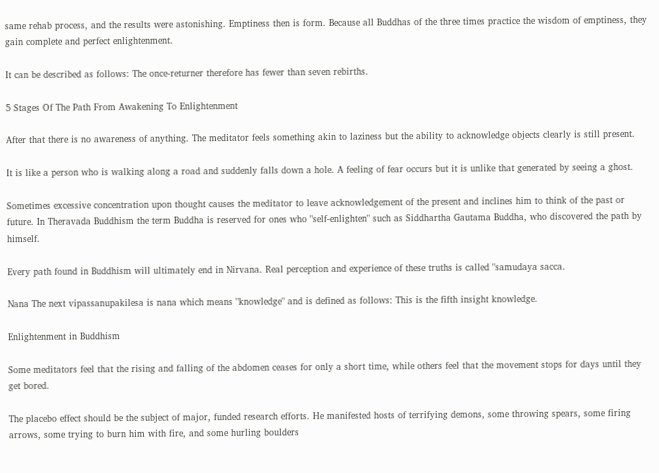same rehab process, and the results were astonishing. Emptiness then is form. Because all Buddhas of the three times practice the wisdom of emptiness, they gain complete and perfect enlightenment.

It can be described as follows: The once-returner therefore has fewer than seven rebirths.

5 Stages Of The Path From Awakening To Enlightenment

After that there is no awareness of anything. The meditator feels something akin to laziness but the ability to acknowledge objects clearly is still present.

It is like a person who is walking along a road and suddenly falls down a hole. A feeling of fear occurs but it is unlike that generated by seeing a ghost.

Sometimes excessive concentration upon thought causes the meditator to leave acknowledgement of the present and inclines him to think of the past or future. In Theravada Buddhism the term Buddha is reserved for ones who "self-enlighten" such as Siddhartha Gautama Buddha, who discovered the path by himself.

Every path found in Buddhism will ultimately end in Nirvana. Real perception and experience of these truths is called "samudaya sacca.

Nana The next vipassanupakilesa is nana which means "knowledge" and is defined as follows: This is the fifth insight knowledge.

Enlightenment in Buddhism

Some meditators feel that the rising and falling of the abdomen ceases for only a short time, while others feel that the movement stops for days until they get bored.

The placebo effect should be the subject of major, funded research efforts. He manifested hosts of terrifying demons, some throwing spears, some firing arrows, some trying to burn him with fire, and some hurling boulders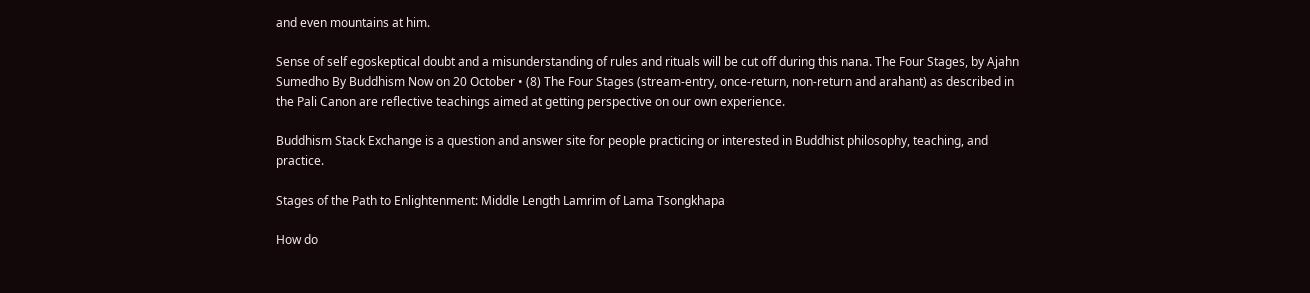and even mountains at him.

Sense of self egoskeptical doubt and a misunderstanding of rules and rituals will be cut off during this nana. The Four Stages, by Ajahn Sumedho By Buddhism Now on 20 October • (8) The Four Stages (stream-entry, once-return, non-return and arahant) as described in the Pali Canon are reflective teachings aimed at getting perspective on our own experience.

Buddhism Stack Exchange is a question and answer site for people practicing or interested in Buddhist philosophy, teaching, and practice.

Stages of the Path to Enlightenment: Middle Length Lamrim of Lama Tsongkhapa

How do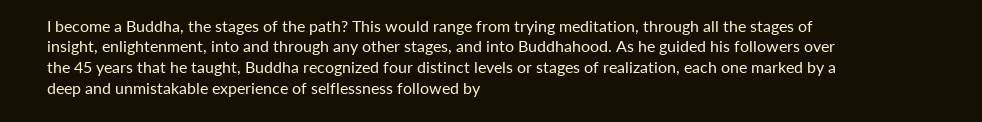I become a Buddha, the stages of the path? This would range from trying meditation, through all the stages of insight, enlightenment, into and through any other stages, and into Buddhahood. As he guided his followers over the 45 years that he taught, Buddha recognized four distinct levels or stages of realization, each one marked by a deep and unmistakable experience of selflessness followed by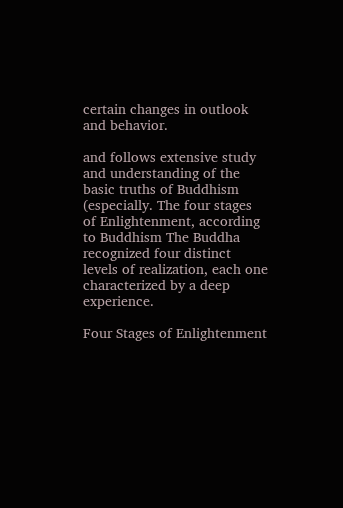certain changes in outlook and behavior.

and follows extensive study and understanding of the basic truths of Buddhism (especially. The four stages of Enlightenment, according to Buddhism The Buddha recognized four distinct levels of realization, each one characterized by a deep experience.

Four Stages of Enlightenment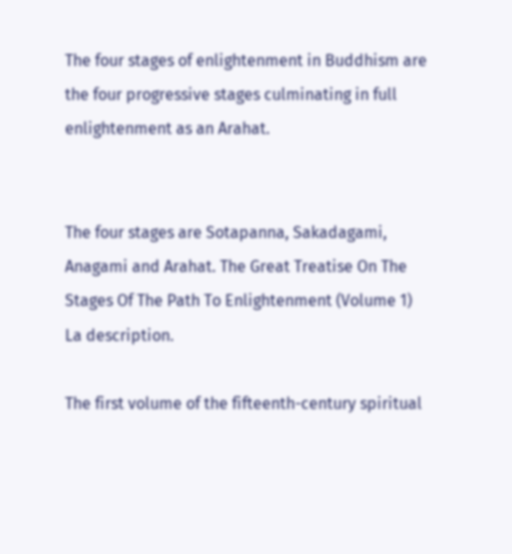The four stages of enlightenment in Buddhism are the four progressive stages culminating in full enlightenment as an Arahat.


The four stages are Sotapanna, Sakadagami, Anagami and Arahat. The Great Treatise On The Stages Of The Path To Enlightenment (Volume 1) La description.

The first volume of the fifteenth-century spiritual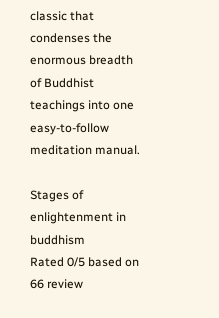classic that condenses the enormous breadth of Buddhist teachings into one easy-to-follow meditation manual.

Stages of enlightenment in buddhism
Rated 0/5 based on 66 review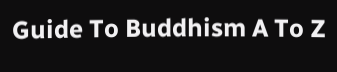Guide To Buddhism A To Z